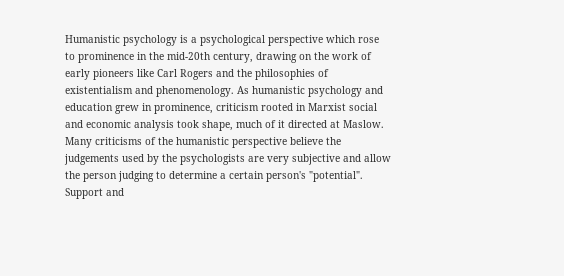Humanistic psychology is a psychological perspective which rose to prominence in the mid-20th century, drawing on the work of early pioneers like Carl Rogers and the philosophies of existentialism and phenomenology. As humanistic psychology and education grew in prominence, criticism rooted in Marxist social and economic analysis took shape, much of it directed at Maslow. Many criticisms of the humanistic perspective believe the judgements used by the psychologists are very subjective and allow the person judging to determine a certain person's "potential". Support and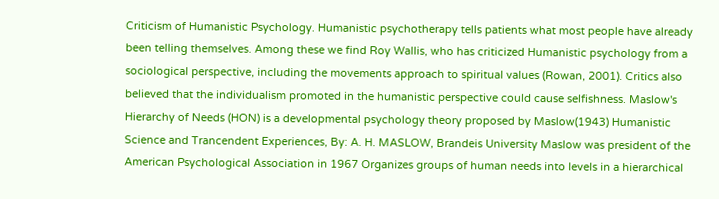Criticism of Humanistic Psychology. Humanistic psychotherapy tells patients what most people have already been telling themselves. Among these we find Roy Wallis, who has criticized Humanistic psychology from a sociological perspective, including the movements approach to spiritual values (Rowan, 2001). Critics also believed that the individualism promoted in the humanistic perspective could cause selfishness. Maslow's Hierarchy of Needs (HON) is a developmental psychology theory proposed by Maslow(1943) Humanistic Science and Trancendent Experiences, By: A. H. MASLOW, Brandeis University Maslow was president of the American Psychological Association in 1967 Organizes groups of human needs into levels in a hierarchical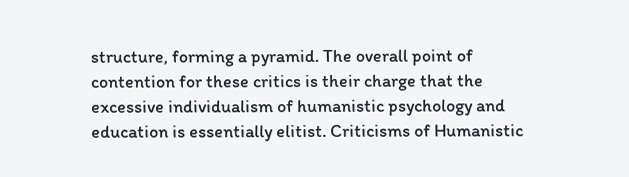structure, forming a pyramid. The overall point of contention for these critics is their charge that the excessive individualism of humanistic psychology and education is essentially elitist. Criticisms of Humanistic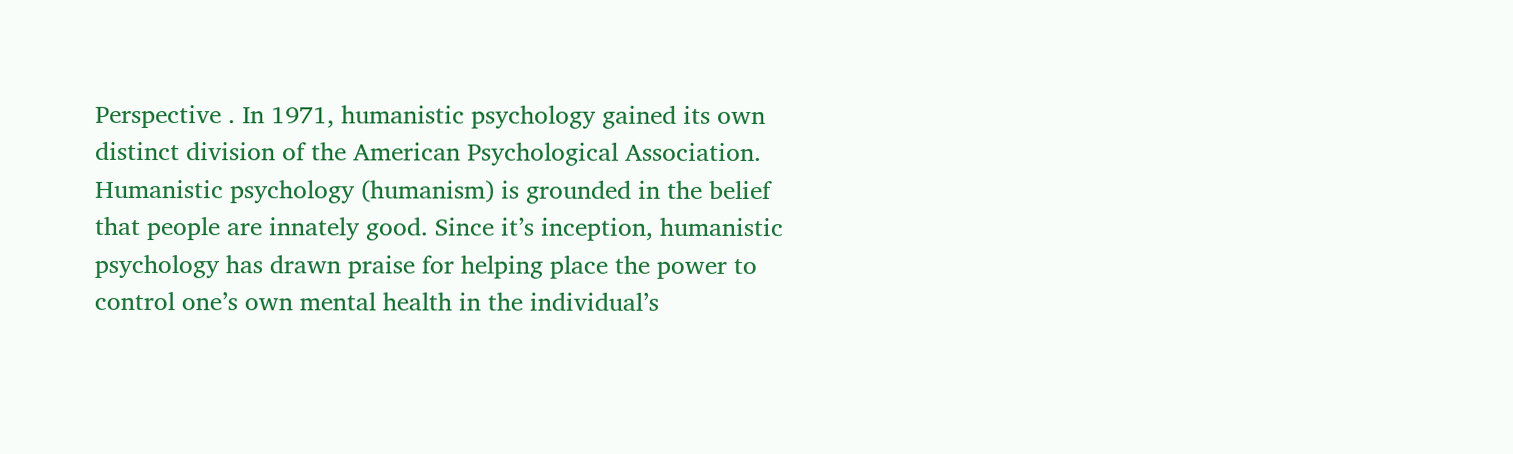Perspective . In 1971, humanistic psychology gained its own distinct division of the American Psychological Association. Humanistic psychology (humanism) is grounded in the belief that people are innately good. Since it’s inception, humanistic psychology has drawn praise for helping place the power to control one’s own mental health in the individual’s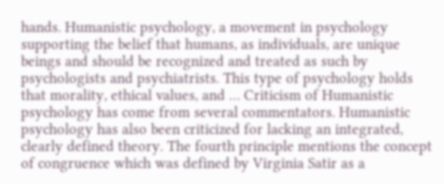hands. Humanistic psychology, a movement in psychology supporting the belief that humans, as individuals, are unique beings and should be recognized and treated as such by psychologists and psychiatrists. This type of psychology holds that morality, ethical values, and … Criticism of Humanistic psychology has come from several commentators. Humanistic psychology has also been criticized for lacking an integrated, clearly defined theory. The fourth principle mentions the concept of congruence which was defined by Virginia Satir as a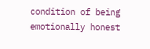condition of being emotionally honest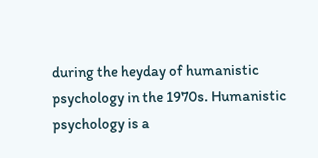during the heyday of humanistic psychology in the 1970s. Humanistic psychology is a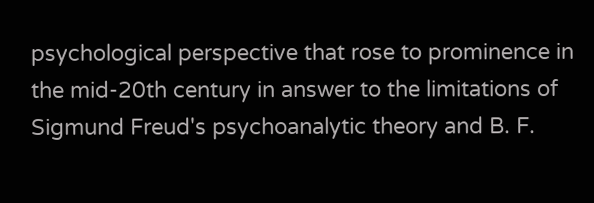psychological perspective that rose to prominence in the mid-20th century in answer to the limitations of Sigmund Freud's psychoanalytic theory and B. F.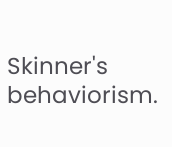Skinner's behaviorism.